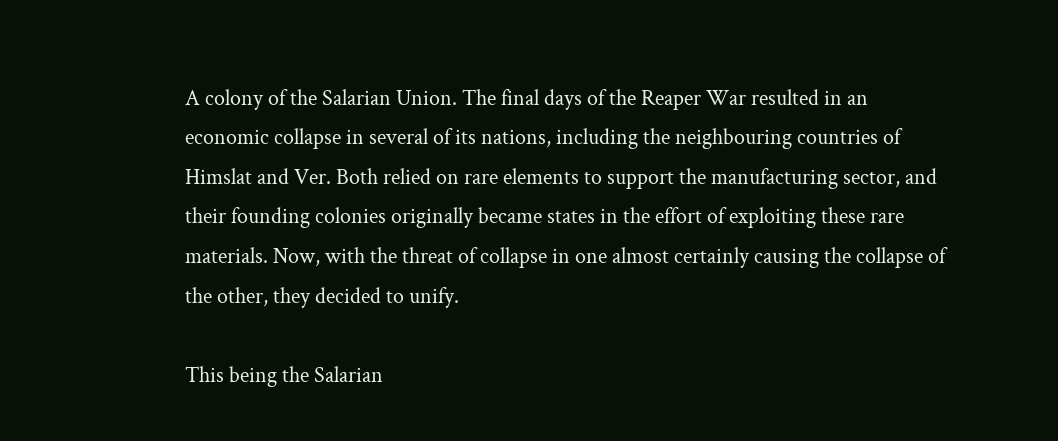A colony of the Salarian Union. The final days of the Reaper War resulted in an economic collapse in several of its nations, including the neighbouring countries of Himslat and Ver. Both relied on rare elements to support the manufacturing sector, and their founding colonies originally became states in the effort of exploiting these rare materials. Now, with the threat of collapse in one almost certainly causing the collapse of the other, they decided to unify.

This being the Salarian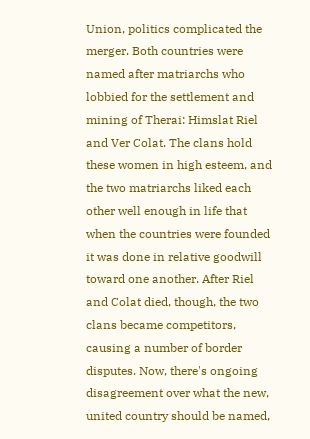Union, politics complicated the merger. Both countries were named after matriarchs who lobbied for the settlement and mining of Therai: Himslat Riel and Ver Colat. The clans hold these women in high esteem, and the two matriarchs liked each other well enough in life that when the countries were founded it was done in relative goodwill toward one another. After Riel and Colat died, though, the two clans became competitors, causing a number of border disputes. Now, there's ongoing disagreement over what the new, united country should be named,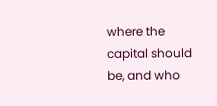where the capital should be, and who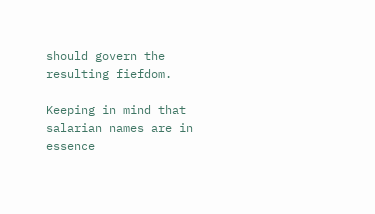should govern the resulting fiefdom.

Keeping in mind that salarian names are in essence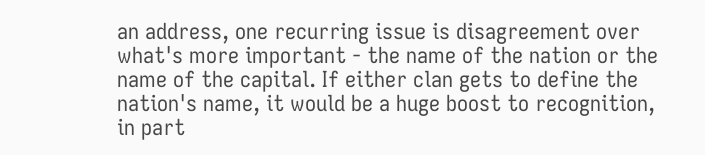an address, one recurring issue is disagreement over what's more important - the name of the nation or the name of the capital. If either clan gets to define the nation's name, it would be a huge boost to recognition, in part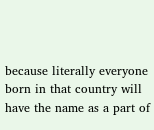because literally everyone born in that country will have the name as a part of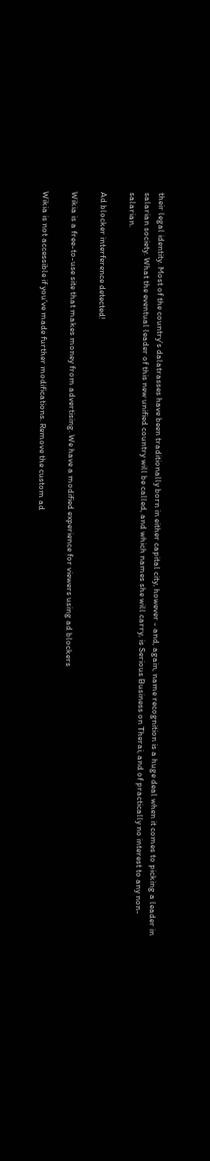their legal identity. Most of the country's dalatrasses have been traditionally born in either capital city, however - and, again, name recognition is a huge deal when it comes to picking a leader in salarian society. What the eventual leader of this new unified country will be called, and which names she will carry, is Serious Business on Therai, and of practically no interest to any non-salarian.

Ad blocker interference detected!

Wikia is a free-to-use site that makes money from advertising. We have a modified experience for viewers using ad blockers

Wikia is not accessible if you’ve made further modifications. Remove the custom ad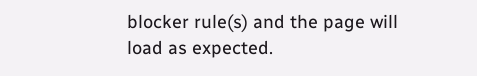blocker rule(s) and the page will load as expected.